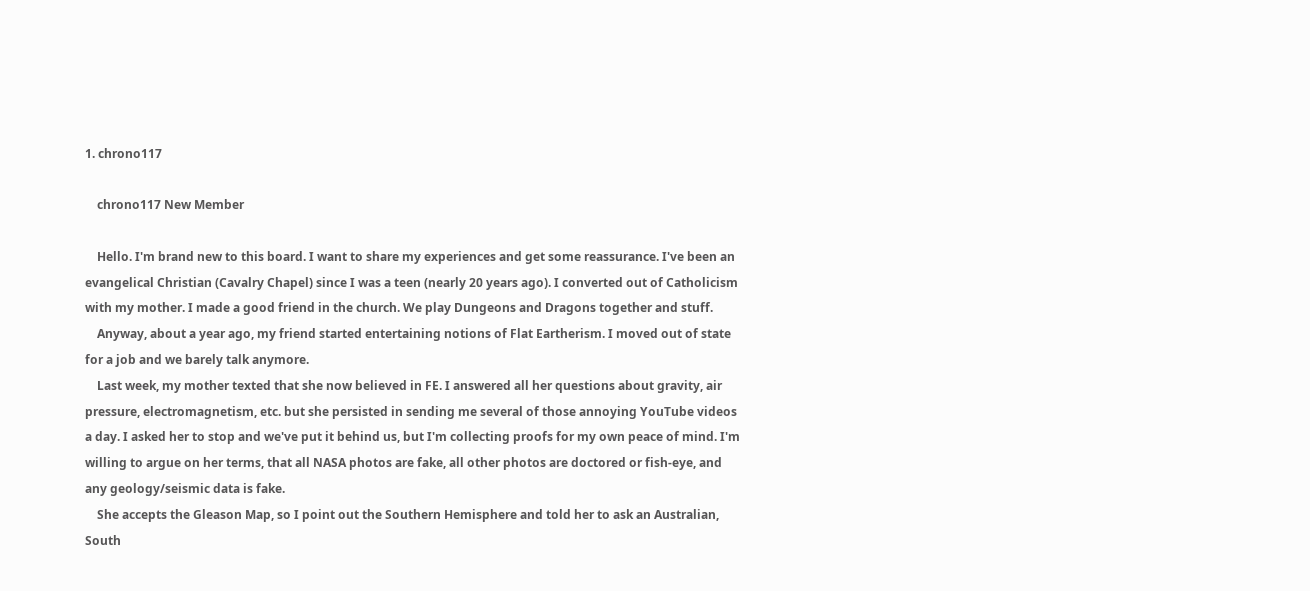1. chrono117

    chrono117 New Member

    Hello. I'm brand new to this board. I want to share my experiences and get some reassurance. I've been an evangelical Christian (Cavalry Chapel) since I was a teen (nearly 20 years ago). I converted out of Catholicism with my mother. I made a good friend in the church. We play Dungeons and Dragons together and stuff.
    Anyway, about a year ago, my friend started entertaining notions of Flat Eartherism. I moved out of state for a job and we barely talk anymore.
    Last week, my mother texted that she now believed in FE. I answered all her questions about gravity, air pressure, electromagnetism, etc. but she persisted in sending me several of those annoying YouTube videos a day. I asked her to stop and we've put it behind us, but I'm collecting proofs for my own peace of mind. I'm willing to argue on her terms, that all NASA photos are fake, all other photos are doctored or fish-eye, and any geology/seismic data is fake.
    She accepts the Gleason Map, so I point out the Southern Hemisphere and told her to ask an Australian, South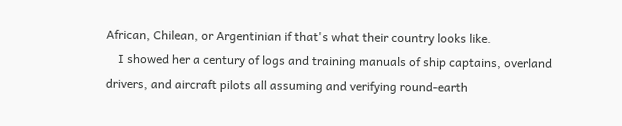African, Chilean, or Argentinian if that's what their country looks like.
    I showed her a century of logs and training manuals of ship captains, overland drivers, and aircraft pilots all assuming and verifying round-earth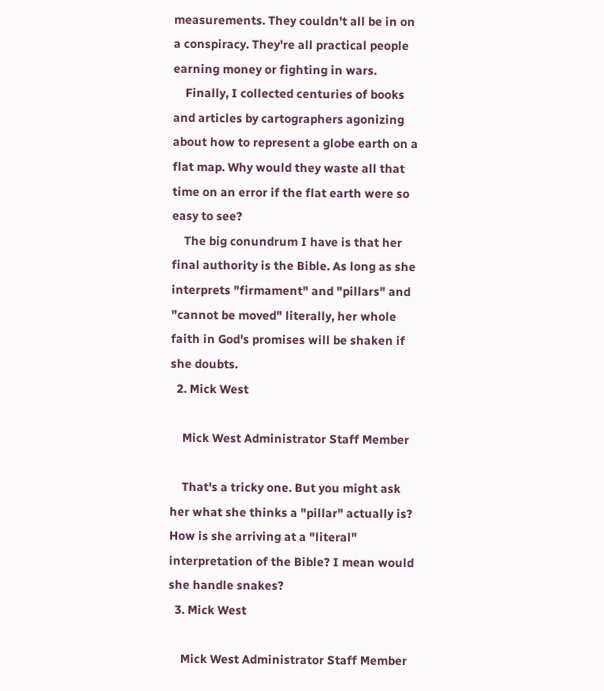measurements. They couldn't all be in on a conspiracy. They're all practical people earning money or fighting in wars.
    Finally, I collected centuries of books and articles by cartographers agonizing about how to represent a globe earth on a flat map. Why would they waste all that time on an error if the flat earth were so easy to see?
    The big conundrum I have is that her final authority is the Bible. As long as she interprets "firmament" and "pillars" and "cannot be moved" literally, her whole faith in God's promises will be shaken if she doubts.
  2. Mick West

    Mick West Administrator Staff Member

    That's a tricky one. But you might ask her what she thinks a "pillar" actually is? How is she arriving at a "literal" interpretation of the Bible? I mean would she handle snakes?
  3. Mick West

    Mick West Administrator Staff Member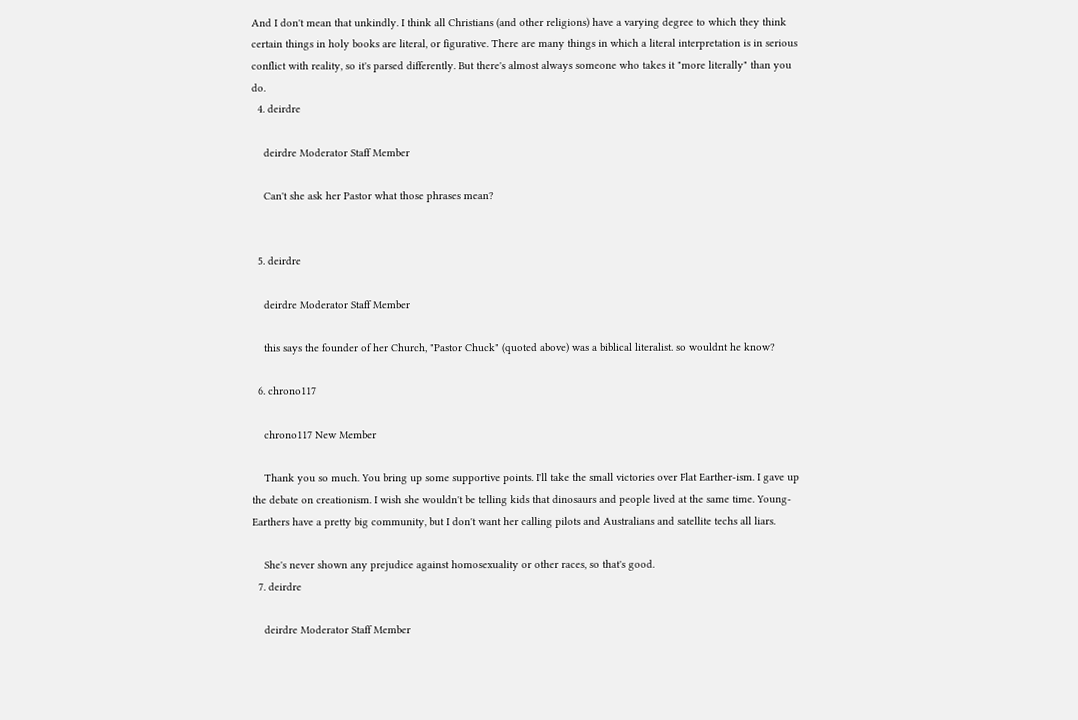And I don't mean that unkindly. I think all Christians (and other religions) have a varying degree to which they think certain things in holy books are literal, or figurative. There are many things in which a literal interpretation is in serious conflict with reality, so it's parsed differently. But there's almost always someone who takes it "more literally" than you do.
  4. deirdre

    deirdre Moderator Staff Member

    Can't she ask her Pastor what those phrases mean?


  5. deirdre

    deirdre Moderator Staff Member

    this says the founder of her Church, "Pastor Chuck" (quoted above) was a biblical literalist. so wouldnt he know?

  6. chrono117

    chrono117 New Member

    Thank you so much. You bring up some supportive points. I'll take the small victories over Flat Earther-ism. I gave up the debate on creationism. I wish she wouldn't be telling kids that dinosaurs and people lived at the same time. Young-Earthers have a pretty big community, but I don't want her calling pilots and Australians and satellite techs all liars.

    She's never shown any prejudice against homosexuality or other races, so that's good.
  7. deirdre

    deirdre Moderator Staff Member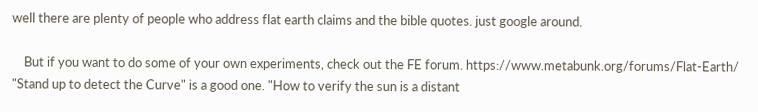well there are plenty of people who address flat earth claims and the bible quotes. just google around.

    But if you want to do some of your own experiments, check out the FE forum. https://www.metabunk.org/forums/Flat-Earth/ "Stand up to detect the Curve" is a good one. "How to verify the sun is a distant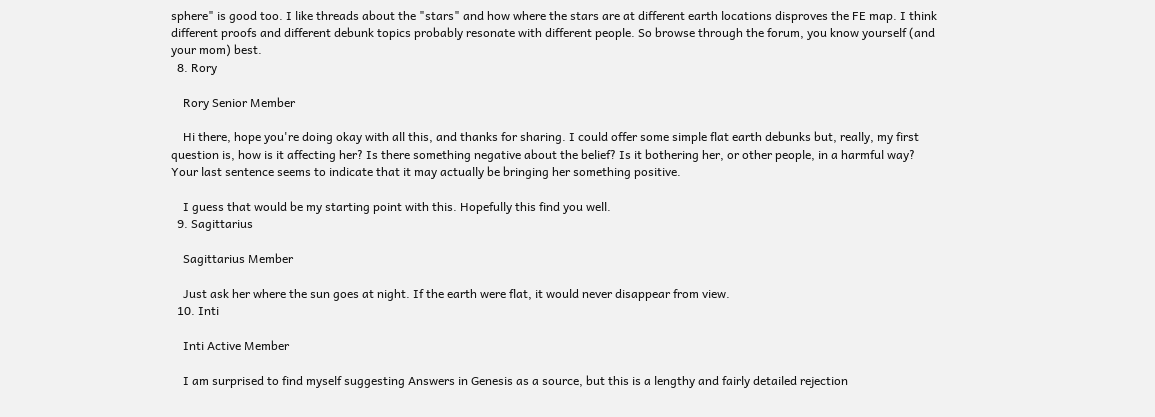sphere" is good too. I like threads about the "stars" and how where the stars are at different earth locations disproves the FE map. I think different proofs and different debunk topics probably resonate with different people. So browse through the forum, you know yourself (and your mom) best.
  8. Rory

    Rory Senior Member

    Hi there, hope you're doing okay with all this, and thanks for sharing. I could offer some simple flat earth debunks but, really, my first question is, how is it affecting her? Is there something negative about the belief? Is it bothering her, or other people, in a harmful way? Your last sentence seems to indicate that it may actually be bringing her something positive.

    I guess that would be my starting point with this. Hopefully this find you well.
  9. Sagittarius

    Sagittarius Member

    Just ask her where the sun goes at night. If the earth were flat, it would never disappear from view.
  10. Inti

    Inti Active Member

    I am surprised to find myself suggesting Answers in Genesis as a source, but this is a lengthy and fairly detailed rejection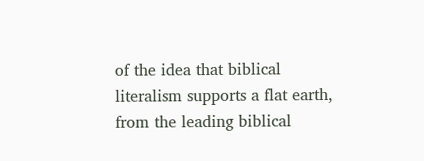of the idea that biblical literalism supports a flat earth, from the leading biblical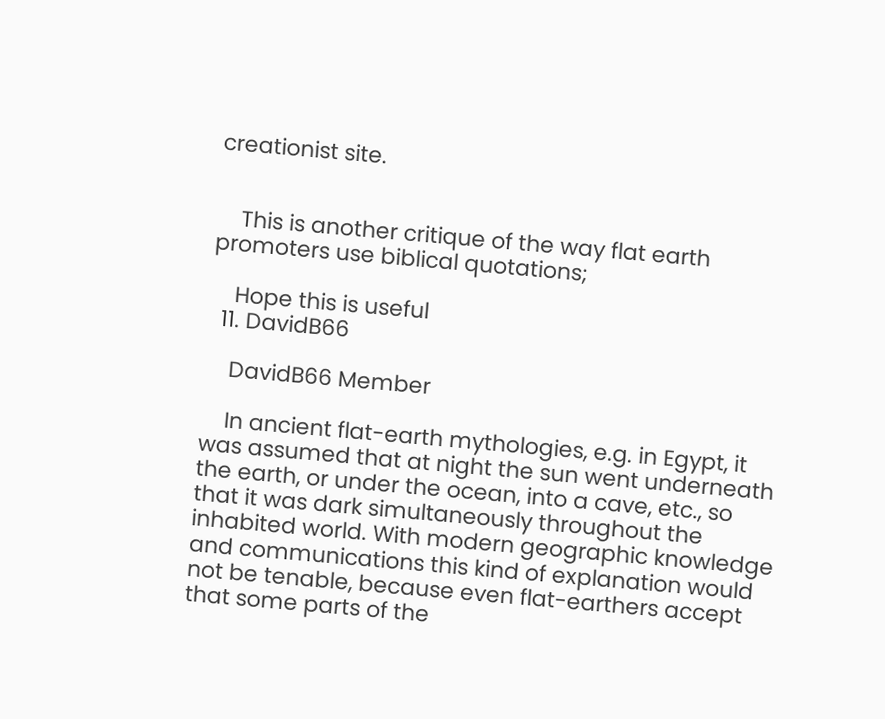creationist site.


    This is another critique of the way flat earth promoters use biblical quotations;

    Hope this is useful
  11. DavidB66

    DavidB66 Member

    In ancient flat-earth mythologies, e.g. in Egypt, it was assumed that at night the sun went underneath the earth, or under the ocean, into a cave, etc., so that it was dark simultaneously throughout the inhabited world. With modern geographic knowledge and communications this kind of explanation would not be tenable, because even flat-earthers accept that some parts of the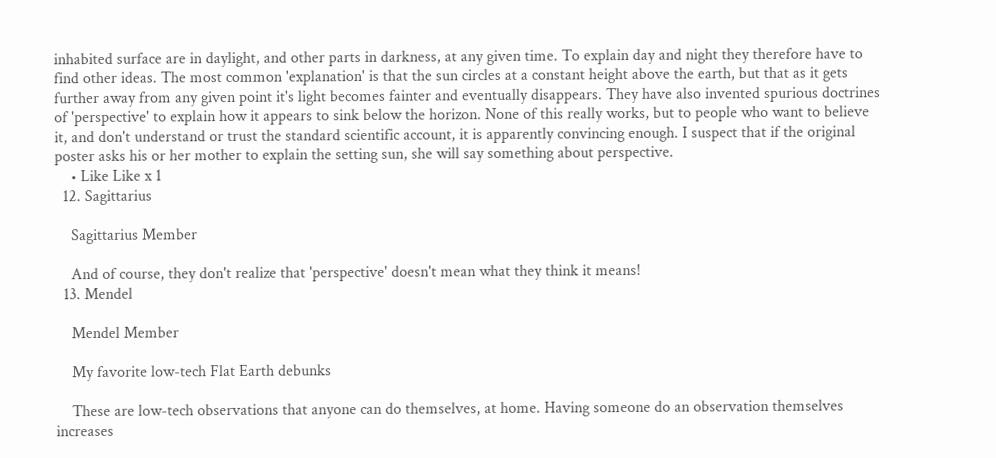inhabited surface are in daylight, and other parts in darkness, at any given time. To explain day and night they therefore have to find other ideas. The most common 'explanation' is that the sun circles at a constant height above the earth, but that as it gets further away from any given point it's light becomes fainter and eventually disappears. They have also invented spurious doctrines of 'perspective' to explain how it appears to sink below the horizon. None of this really works, but to people who want to believe it, and don't understand or trust the standard scientific account, it is apparently convincing enough. I suspect that if the original poster asks his or her mother to explain the setting sun, she will say something about perspective.
    • Like Like x 1
  12. Sagittarius

    Sagittarius Member

    And of course, they don't realize that 'perspective' doesn't mean what they think it means!
  13. Mendel

    Mendel Member

    My favorite low-tech Flat Earth debunks

    These are low-tech observations that anyone can do themselves, at home. Having someone do an observation themselves increases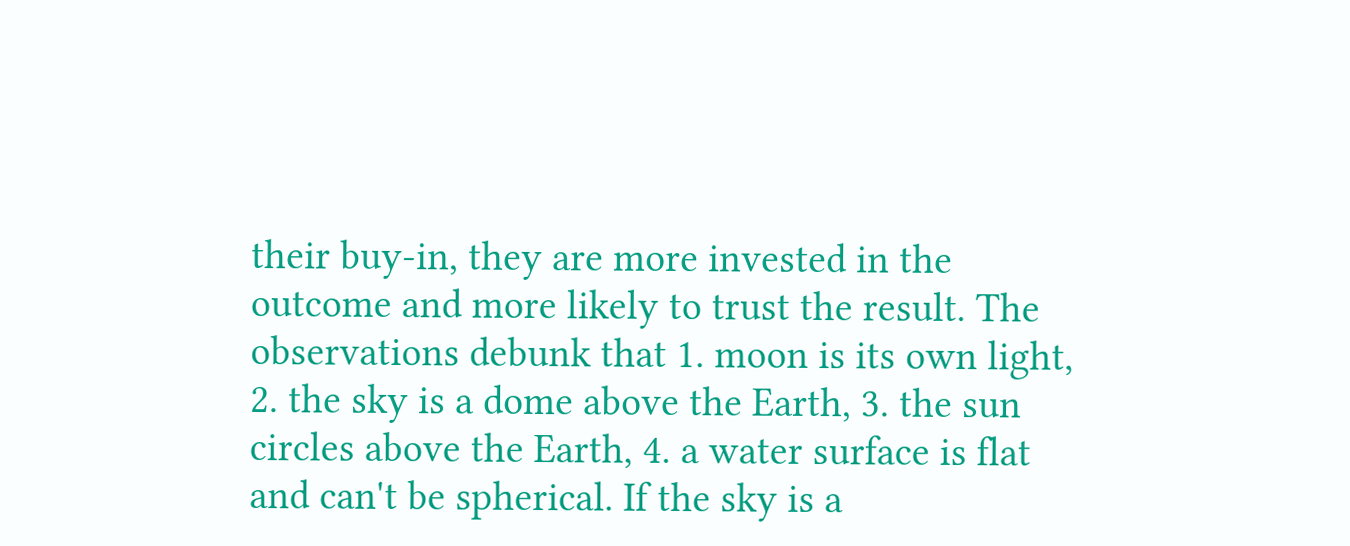their buy-in, they are more invested in the outcome and more likely to trust the result. The observations debunk that 1. moon is its own light, 2. the sky is a dome above the Earth, 3. the sun circles above the Earth, 4. a water surface is flat and can't be spherical. If the sky is a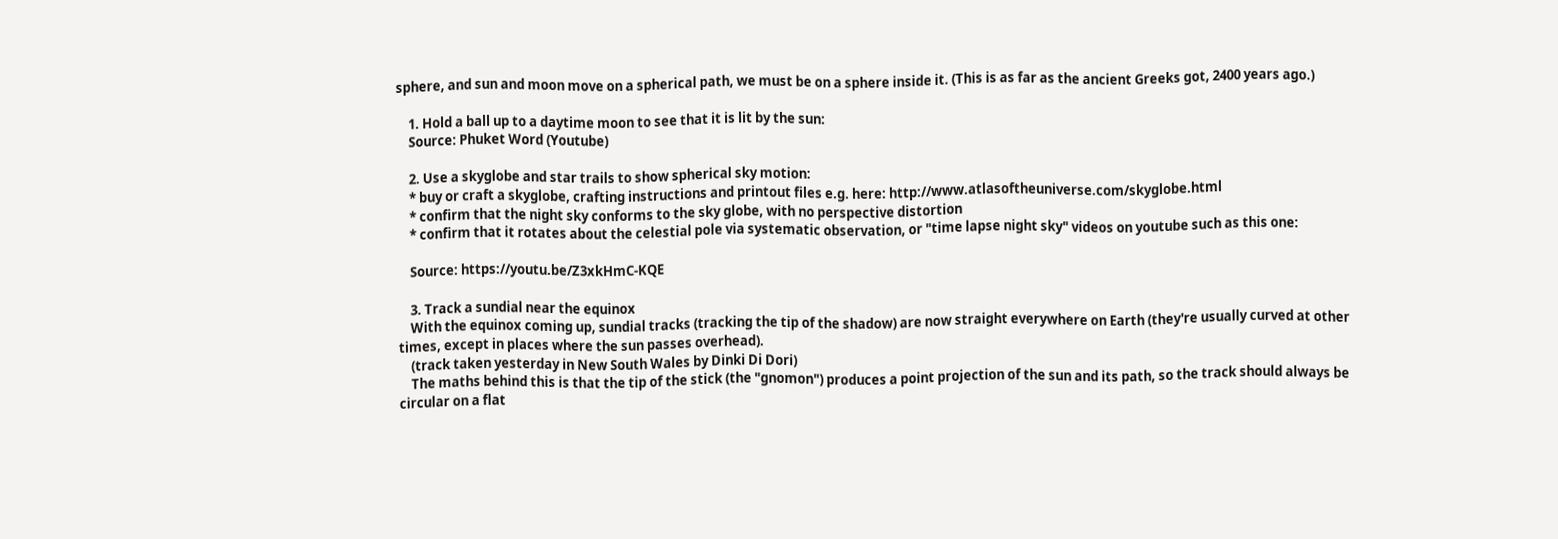sphere, and sun and moon move on a spherical path, we must be on a sphere inside it. (This is as far as the ancient Greeks got, 2400 years ago.)

    1. Hold a ball up to a daytime moon to see that it is lit by the sun:
    Source: Phuket Word (Youtube)

    2. Use a skyglobe and star trails to show spherical sky motion:
    * buy or craft a skyglobe, crafting instructions and printout files e.g. here: http://www.atlasoftheuniverse.com/skyglobe.html
    * confirm that the night sky conforms to the sky globe, with no perspective distortion
    * confirm that it rotates about the celestial pole via systematic observation, or "time lapse night sky" videos on youtube such as this one:

    Source: https://youtu.be/Z3xkHmC-KQE

    3. Track a sundial near the equinox
    With the equinox coming up, sundial tracks (tracking the tip of the shadow) are now straight everywhere on Earth (they're usually curved at other times, except in places where the sun passes overhead).
    (track taken yesterday in New South Wales by Dinki Di Dori)
    The maths behind this is that the tip of the stick (the "gnomon") produces a point projection of the sun and its path, so the track should always be circular on a flat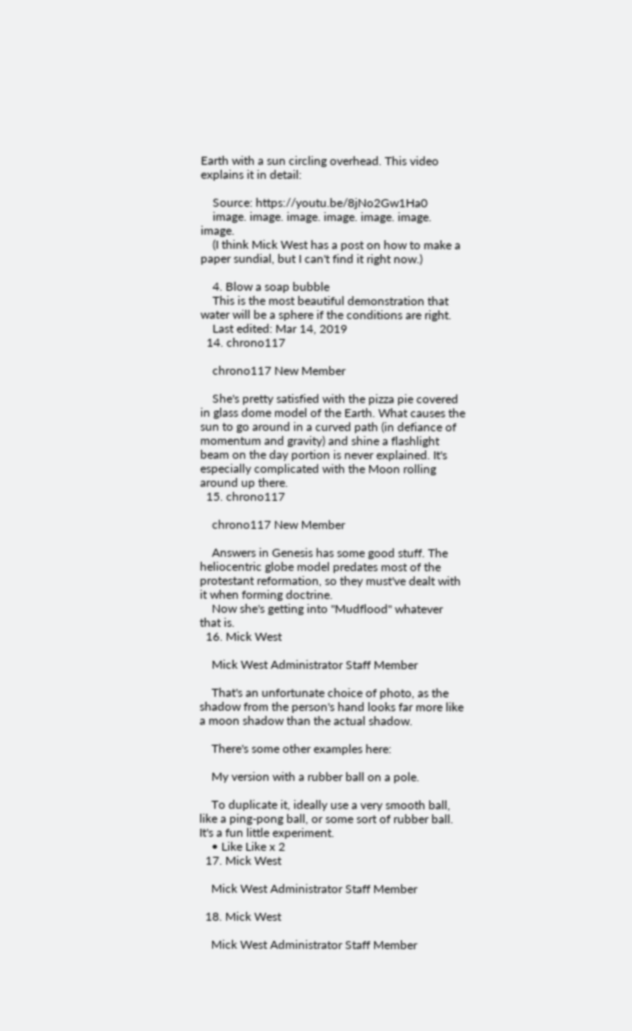Earth with a sun circling overhead. This video explains it in detail:

    Source: https://youtu.be/8jNo2Gw1Ha0
    image. image. image. image. image. image. image.
    (I think Mick West has a post on how to make a paper sundial, but I can't find it right now.)

    4. Blow a soap bubble
    This is the most beautiful demonstration that water will be a sphere if the conditions are right.
    Last edited: Mar 14, 2019
  14. chrono117

    chrono117 New Member

    She's pretty satisfied with the pizza pie covered in glass dome model of the Earth. What causes the sun to go around in a curved path (in defiance of momentum and gravity) and shine a flashlight beam on the day portion is never explained. It's especially complicated with the Moon rolling around up there.
  15. chrono117

    chrono117 New Member

    Answers in Genesis has some good stuff. The heliocentric globe model predates most of the protestant reformation, so they must've dealt with it when forming doctrine.
    Now she's getting into "Mudflood" whatever that is.
  16. Mick West

    Mick West Administrator Staff Member

    That's an unfortunate choice of photo, as the shadow from the person's hand looks far more like a moon shadow than the actual shadow.

    There's some other examples here:

    My version with a rubber ball on a pole.

    To duplicate it, ideally use a very smooth ball, like a ping-pong ball, or some sort of rubber ball. It's a fun little experiment.
    • Like Like x 2
  17. Mick West

    Mick West Administrator Staff Member

  18. Mick West

    Mick West Administrator Staff Member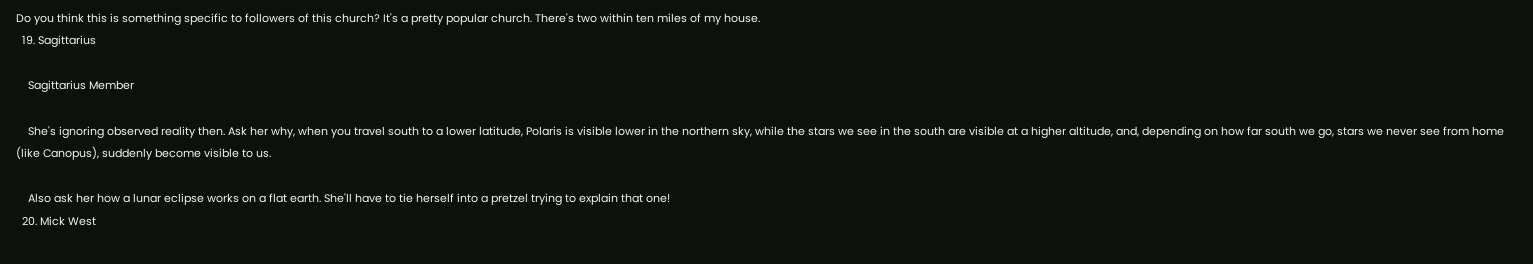Do you think this is something specific to followers of this church? It's a pretty popular church. There's two within ten miles of my house.
  19. Sagittarius

    Sagittarius Member

    She's ignoring observed reality then. Ask her why, when you travel south to a lower latitude, Polaris is visible lower in the northern sky, while the stars we see in the south are visible at a higher altitude, and, depending on how far south we go, stars we never see from home (like Canopus), suddenly become visible to us.

    Also ask her how a lunar eclipse works on a flat earth. She'll have to tie herself into a pretzel trying to explain that one!
  20. Mick West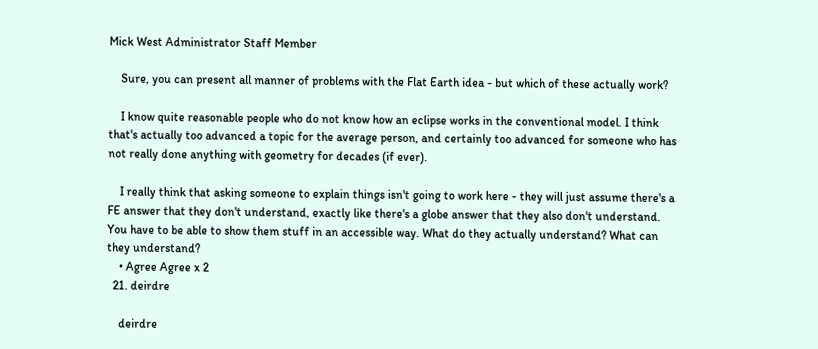Mick West Administrator Staff Member

    Sure, you can present all manner of problems with the Flat Earth idea - but which of these actually work?

    I know quite reasonable people who do not know how an eclipse works in the conventional model. I think that's actually too advanced a topic for the average person, and certainly too advanced for someone who has not really done anything with geometry for decades (if ever).

    I really think that asking someone to explain things isn't going to work here - they will just assume there's a FE answer that they don't understand, exactly like there's a globe answer that they also don't understand. You have to be able to show them stuff in an accessible way. What do they actually understand? What can they understand?
    • Agree Agree x 2
  21. deirdre

    deirdre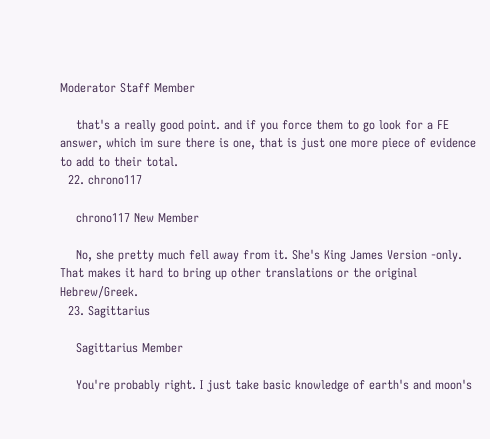Moderator Staff Member

    that's a really good point. and if you force them to go look for a FE answer, which im sure there is one, that is just one more piece of evidence to add to their total.
  22. chrono117

    chrono117 New Member

    No, she pretty much fell away from it. She's King James Version -only. That makes it hard to bring up other translations or the original Hebrew/Greek.
  23. Sagittarius

    Sagittarius Member

    You're probably right. I just take basic knowledge of earth's and moon's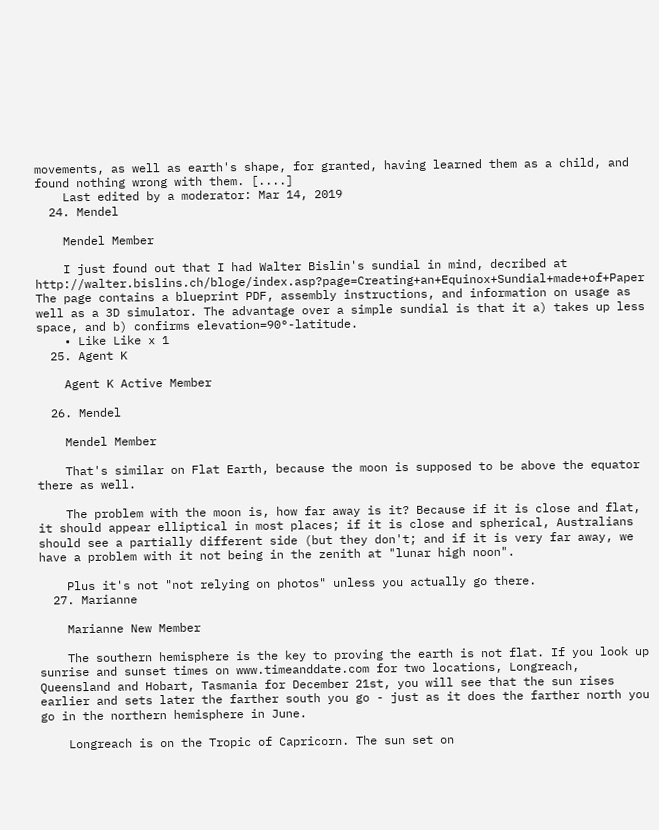movements, as well as earth's shape, for granted, having learned them as a child, and found nothing wrong with them. [....]
    Last edited by a moderator: Mar 14, 2019
  24. Mendel

    Mendel Member

    I just found out that I had Walter Bislin's sundial in mind, decribed at http://walter.bislins.ch/bloge/index.asp?page=Creating+an+Equinox+Sundial+made+of+Paper The page contains a blueprint PDF, assembly instructions, and information on usage as well as a 3D simulator. The advantage over a simple sundial is that it a) takes up less space, and b) confirms elevation=90°-latitude.
    • Like Like x 1
  25. Agent K

    Agent K Active Member

  26. Mendel

    Mendel Member

    That's similar on Flat Earth, because the moon is supposed to be above the equator there as well.

    The problem with the moon is, how far away is it? Because if it is close and flat, it should appear elliptical in most places; if it is close and spherical, Australians should see a partially different side (but they don't; and if it is very far away, we have a problem with it not being in the zenith at "lunar high noon".

    Plus it's not "not relying on photos" unless you actually go there.
  27. Marianne

    Marianne New Member

    The southern hemisphere is the key to proving the earth is not flat. If you look up sunrise and sunset times on www.timeanddate.com for two locations, Longreach, Queensland and Hobart, Tasmania for December 21st, you will see that the sun rises earlier and sets later the farther south you go - just as it does the farther north you go in the northern hemisphere in June.

    Longreach is on the Tropic of Capricorn. The sun set on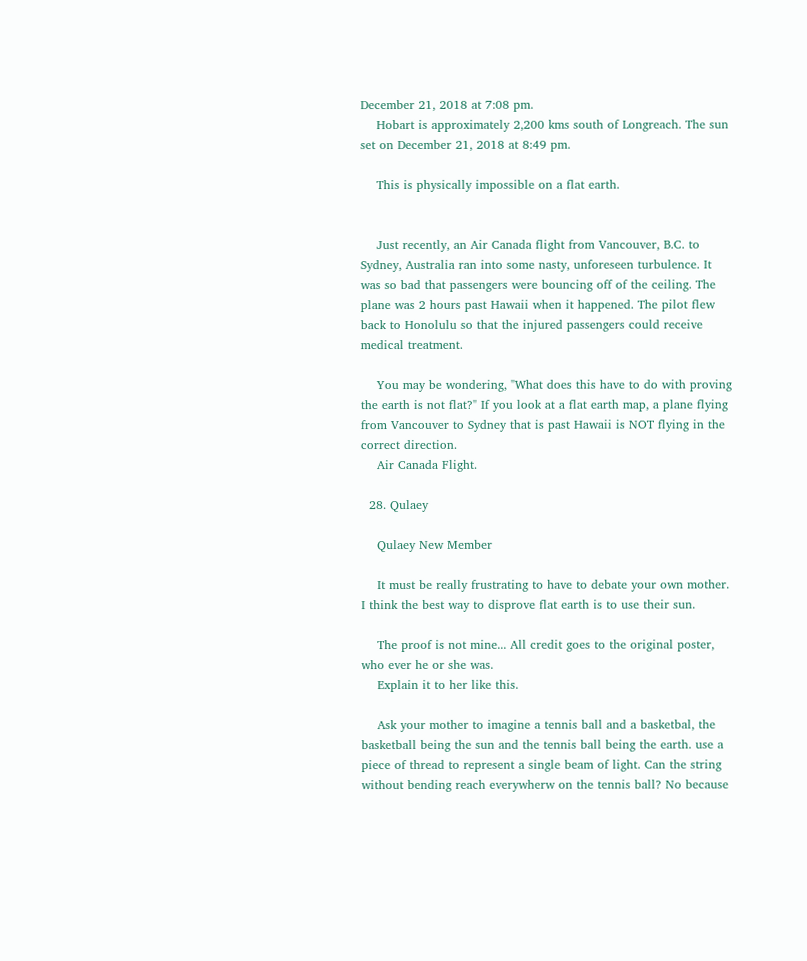December 21, 2018 at 7:08 pm.
    Hobart is approximately 2,200 kms south of Longreach. The sun set on December 21, 2018 at 8:49 pm.

    This is physically impossible on a flat earth.


    Just recently, an Air Canada flight from Vancouver, B.C. to Sydney, Australia ran into some nasty, unforeseen turbulence. It was so bad that passengers were bouncing off of the ceiling. The plane was 2 hours past Hawaii when it happened. The pilot flew back to Honolulu so that the injured passengers could receive medical treatment.

    You may be wondering, "What does this have to do with proving the earth is not flat?" If you look at a flat earth map, a plane flying from Vancouver to Sydney that is past Hawaii is NOT flying in the correct direction.
    Air Canada Flight.

  28. Qulaey

    Qulaey New Member

    It must be really frustrating to have to debate your own mother. I think the best way to disprove flat earth is to use their sun.

    The proof is not mine... All credit goes to the original poster, who ever he or she was.
    Explain it to her like this.

    Ask your mother to imagine a tennis ball and a basketbal, the basketball being the sun and the tennis ball being the earth. use a piece of thread to represent a single beam of light. Can the string without bending reach everywherw on the tennis ball? No because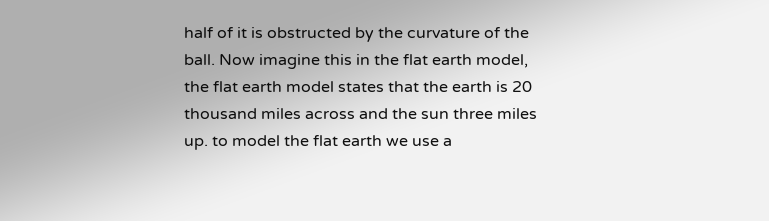half of it is obstructed by the curvature of the ball. Now imagine this in the flat earth model, the flat earth model states that the earth is 20 thousand miles across and the sun three miles up. to model the flat earth we use a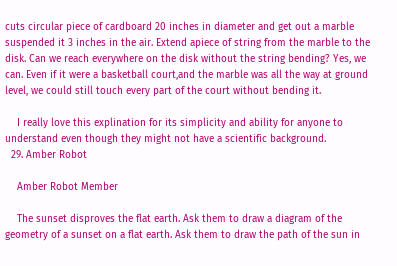cuts circular piece of cardboard 20 inches in diameter and get out a marble suspended it 3 inches in the air. Extend apiece of string from the marble to the disk. Can we reach everywhere on the disk without the string bending? Yes, we can. Even if it were a basketball court,and the marble was all the way at ground level, we could still touch every part of the court without bending it.

    I really love this explination for its simplicity and ability for anyone to understand even though they might not have a scientific background.
  29. Amber Robot

    Amber Robot Member

    The sunset disproves the flat earth. Ask them to draw a diagram of the geometry of a sunset on a flat earth. Ask them to draw the path of the sun in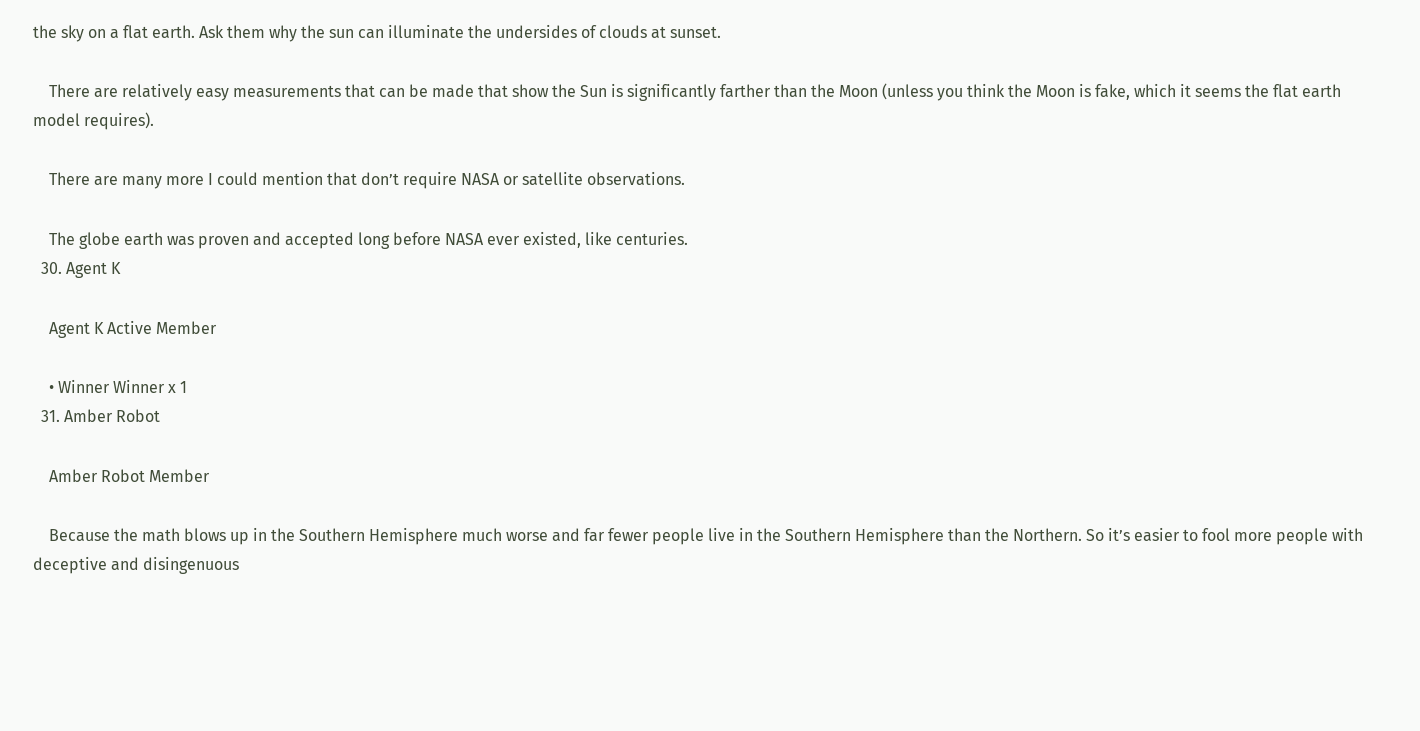the sky on a flat earth. Ask them why the sun can illuminate the undersides of clouds at sunset.

    There are relatively easy measurements that can be made that show the Sun is significantly farther than the Moon (unless you think the Moon is fake, which it seems the flat earth model requires).

    There are many more I could mention that don’t require NASA or satellite observations.

    The globe earth was proven and accepted long before NASA ever existed, like centuries.
  30. Agent K

    Agent K Active Member

    • Winner Winner x 1
  31. Amber Robot

    Amber Robot Member

    Because the math blows up in the Southern Hemisphere much worse and far fewer people live in the Southern Hemisphere than the Northern. So it’s easier to fool more people with deceptive and disingenuous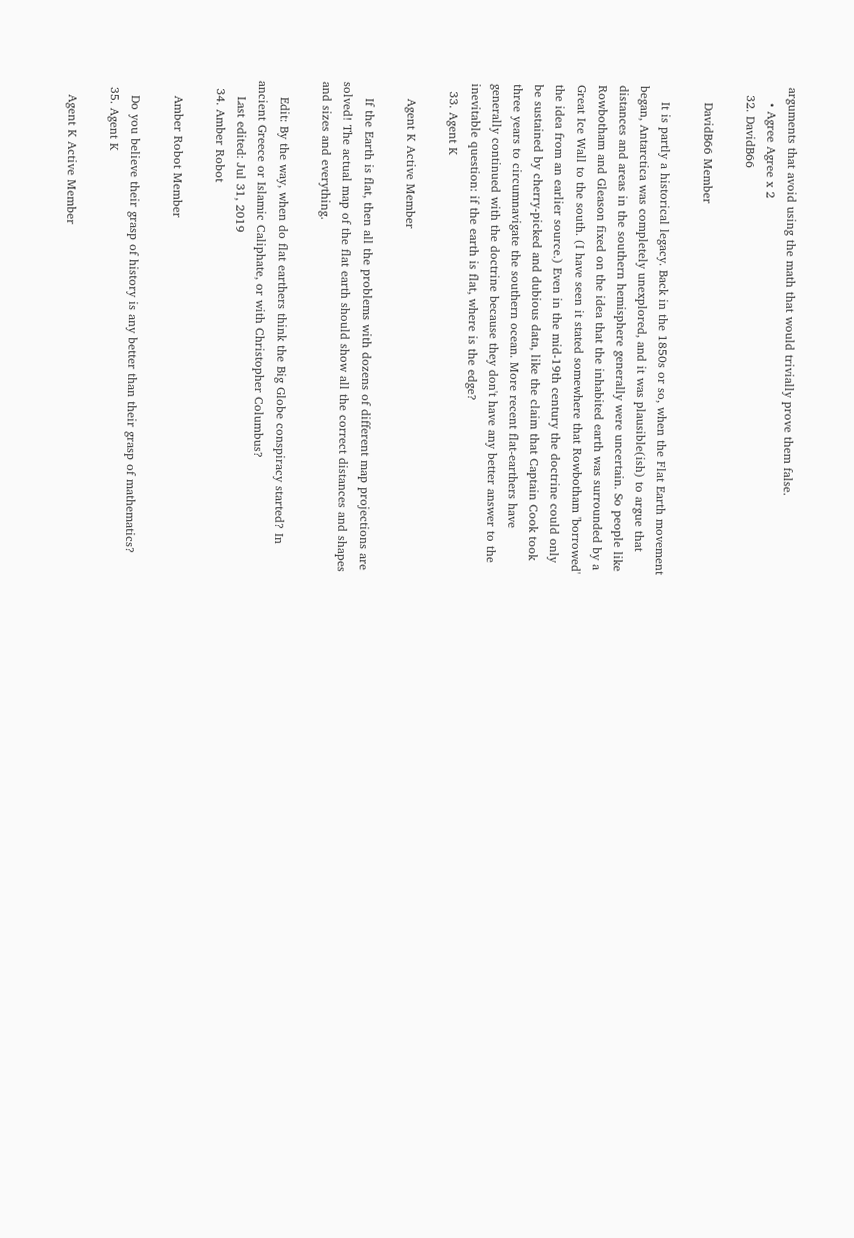arguments that avoid using the math that would trivially prove them false.
    • Agree Agree x 2
  32. DavidB66

    DavidB66 Member

    It is partly a historical legacy. Back in the 1850s or so, when the Flat Earth movement began, Antarctica was completely unexplored, and it was plausible(ish) to argue that distances and areas in the southern hemisphere generally were uncertain. So people like Rowbotham and Gleason fixed on the idea that the inhabited earth was surrounded by a Great Ice Wall to the south. (I have seen it stated somewhere that Rowbotham 'borrowed' the idea from an earlier source.) Even in the mid-19th century the doctrine could only be sustained by cherry-picked and dubious data, like the claim that Captain Cook took three years to circumnavigate the southern ocean. More recent flat-earthers have generally continued with the doctrine because they don't have any better answer to the inevitable question: if the earth is flat, where is the edge?
  33. Agent K

    Agent K Active Member

    If the Earth is flat, then all the problems with dozens of different map projections are solved! The actual map of the flat earth should show all the correct distances and shapes and sizes and everything.

    Edit: By the way, when do flat earthers think the Big Globe conspiracy started? In ancient Greece or Islamic Caliphate, or with Christopher Columbus?
    Last edited: Jul 31, 2019
  34. Amber Robot

    Amber Robot Member

    Do you believe their grasp of history is any better than their grasp of mathematics?
  35. Agent K

    Agent K Active Member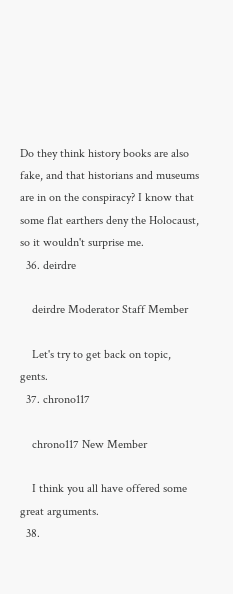Do they think history books are also fake, and that historians and museums are in on the conspiracy? I know that some flat earthers deny the Holocaust, so it wouldn't surprise me.
  36. deirdre

    deirdre Moderator Staff Member

    Let's try to get back on topic, gents.
  37. chrono117

    chrono117 New Member

    I think you all have offered some great arguments.
  38.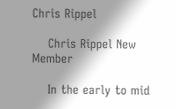Chris Rippel

    Chris Rippel New Member

    In the early to mid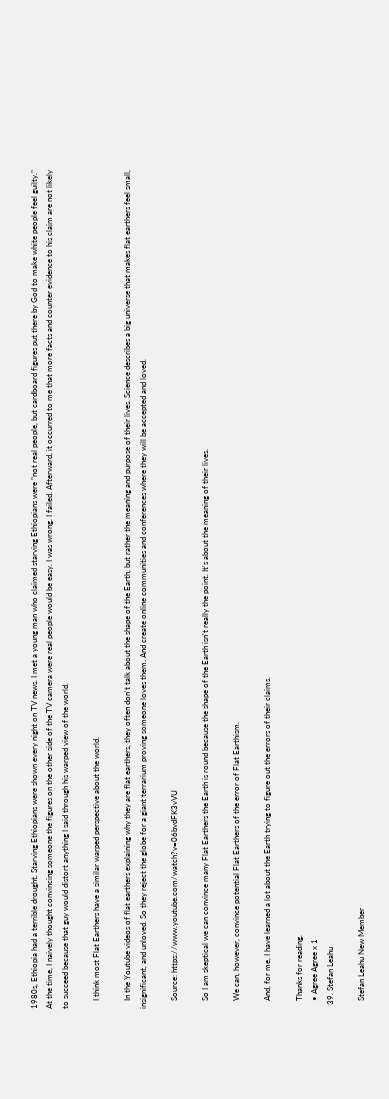1980s, Ethiopia had a terrible drought. Starving Ethiopians were shown every night on TV news. I met a young man who claimed starving Ethiopians were "not real people, but cardboard figures put there by God to make white people feel guilty." At the time, I naively thought convincing someone the figures on the other side of the TV camera were real people would be easy. I was wrong. I failed. Afterward, it occurred to me that more facts and counter evidence to his claim are not likely to succeed because that guy would distort anything I said through his warped view of the world.

    I think most Flat Earthers have a similar warped perspective about the world.

    In the Youtube videos of flat earthers explaining why they are flat earthers, they often don't talk about the shape of the Earth, but rather the meaning and purpose of their lives. Science describes a big universe that makes flat earthers feel small, insignificant, and unloved. So they reject the globe for a giant terrarium proving someone loves them. And create online communities and conferences where they will be accepted and loved.

    Source: https://www.youtube.com/watch?v=06bvdFK3vVU

    So I am skeptical we can convince many Flat Earthers the Earth is round because the shape of the Earth isn't really the point. It's about the meaning of their lives.

    We can, however, convince potential Flat Earthers of the error of Flat Earthism.

    And, for me, I have learned a lot about the Earth trying to figure out the errors of their claims.

    Thanks for reading.
    • Agree Agree x 1
  39. Stefan Leahu

    Stefan Leahu New Member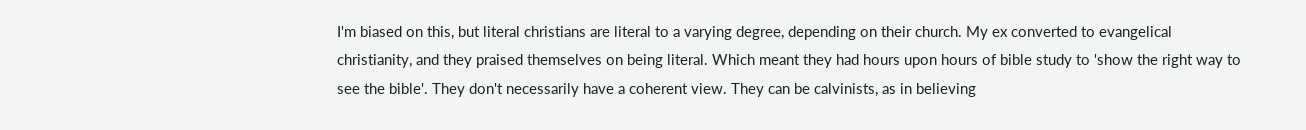I'm biased on this, but literal christians are literal to a varying degree, depending on their church. My ex converted to evangelical christianity, and they praised themselves on being literal. Which meant they had hours upon hours of bible study to 'show the right way to see the bible'. They don't necessarily have a coherent view. They can be calvinists, as in believing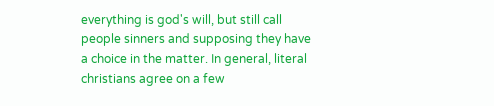everything is god's will, but still call people sinners and supposing they have a choice in the matter. In general, literal christians agree on a few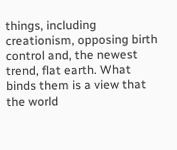things, including creationism, opposing birth control and, the newest trend, flat earth. What binds them is a view that the world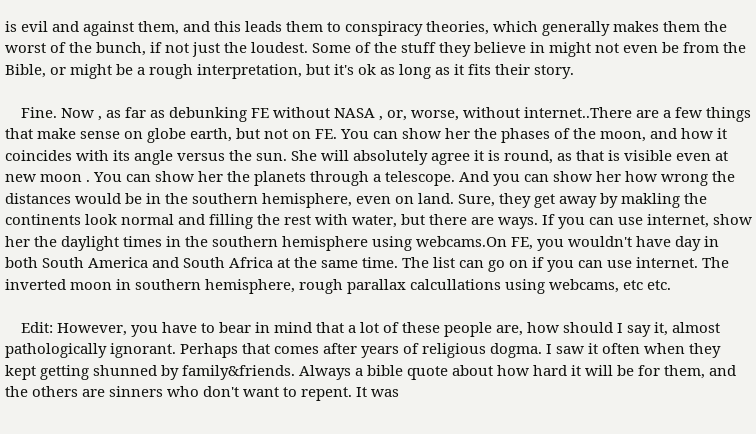is evil and against them, and this leads them to conspiracy theories, which generally makes them the worst of the bunch, if not just the loudest. Some of the stuff they believe in might not even be from the Bible, or might be a rough interpretation, but it's ok as long as it fits their story.

    Fine. Now , as far as debunking FE without NASA , or, worse, without internet..There are a few things that make sense on globe earth, but not on FE. You can show her the phases of the moon, and how it coincides with its angle versus the sun. She will absolutely agree it is round, as that is visible even at new moon . You can show her the planets through a telescope. And you can show her how wrong the distances would be in the southern hemisphere, even on land. Sure, they get away by makling the continents look normal and filling the rest with water, but there are ways. If you can use internet, show her the daylight times in the southern hemisphere using webcams.On FE, you wouldn't have day in both South America and South Africa at the same time. The list can go on if you can use internet. The inverted moon in southern hemisphere, rough parallax calcullations using webcams, etc etc.

    Edit: However, you have to bear in mind that a lot of these people are, how should I say it, almost pathologically ignorant. Perhaps that comes after years of religious dogma. I saw it often when they kept getting shunned by family&friends. Always a bible quote about how hard it will be for them, and the others are sinners who don't want to repent. It was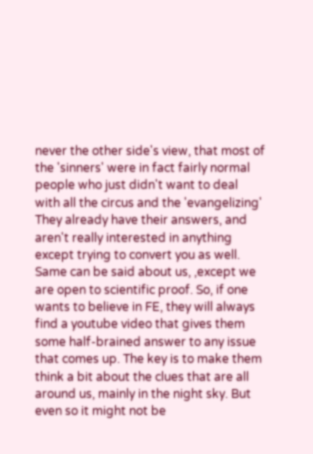never the other side's view, that most of the 'sinners' were in fact fairly normal people who just didn't want to deal with all the circus and the 'evangelizing' They already have their answers, and aren't really interested in anything except trying to convert you as well. Same can be said about us, ,except we are open to scientific proof. So, if one wants to believe in FE, they will always find a youtube video that gives them some half-brained answer to any issue that comes up. The key is to make them think a bit about the clues that are all around us, mainly in the night sky. But even so it might not be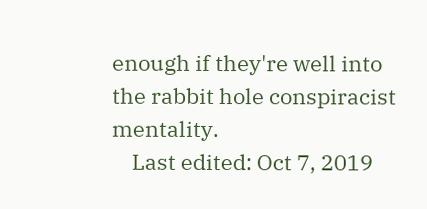enough if they're well into the rabbit hole conspiracist mentality.
    Last edited: Oct 7, 2019